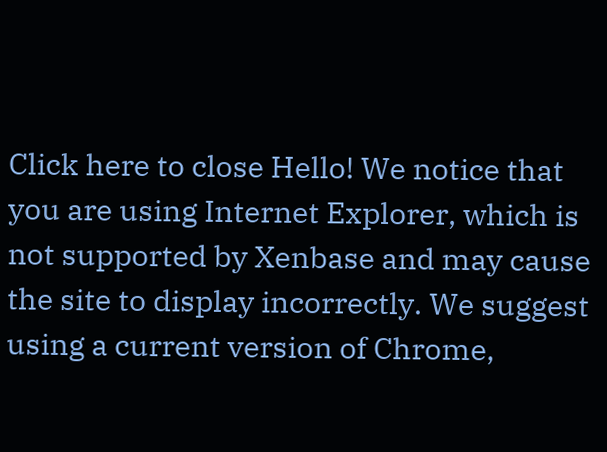Click here to close Hello! We notice that you are using Internet Explorer, which is not supported by Xenbase and may cause the site to display incorrectly. We suggest using a current version of Chrome,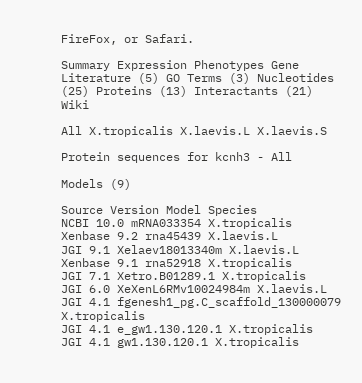FireFox, or Safari.

Summary Expression Phenotypes Gene Literature (5) GO Terms (3) Nucleotides (25) Proteins (13) Interactants (21) Wiki

All X.tropicalis X.laevis.L X.laevis.S

Protein sequences for kcnh3 - All

Models (9)

Source Version Model Species
NCBI 10.0 mRNA033354 X.tropicalis
Xenbase 9.2 rna45439 X.laevis.L
JGI 9.1 Xelaev18013340m X.laevis.L
Xenbase 9.1 rna52918 X.tropicalis
JGI 7.1 Xetro.B01289.1 X.tropicalis
JGI 6.0 XeXenL6RMv10024984m X.laevis.L
JGI 4.1 fgenesh1_pg.C_scaffold_130000079 X.tropicalis
JGI 4.1 e_gw1.130.120.1 X.tropicalis
JGI 4.1 gw1.130.120.1 X.tropicalis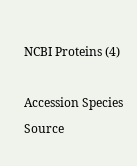NCBI Proteins (4)

Accession Species Source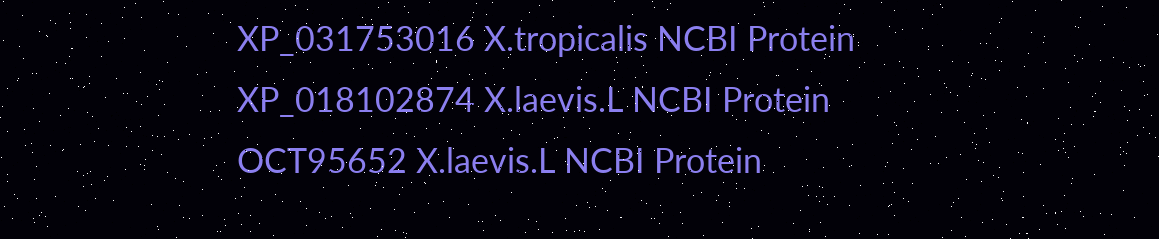XP_031753016 X.tropicalis NCBI Protein
XP_018102874 X.laevis.L NCBI Protein
OCT95652 X.laevis.L NCBI Protein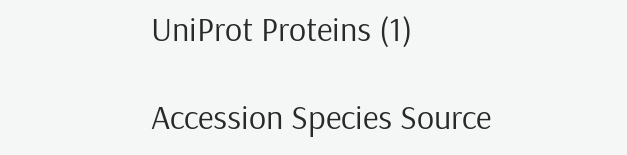UniProt Proteins (1)

Accession Species Source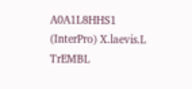A0A1L8HHS1 (InterPro) X.laevis.L TrEMBL